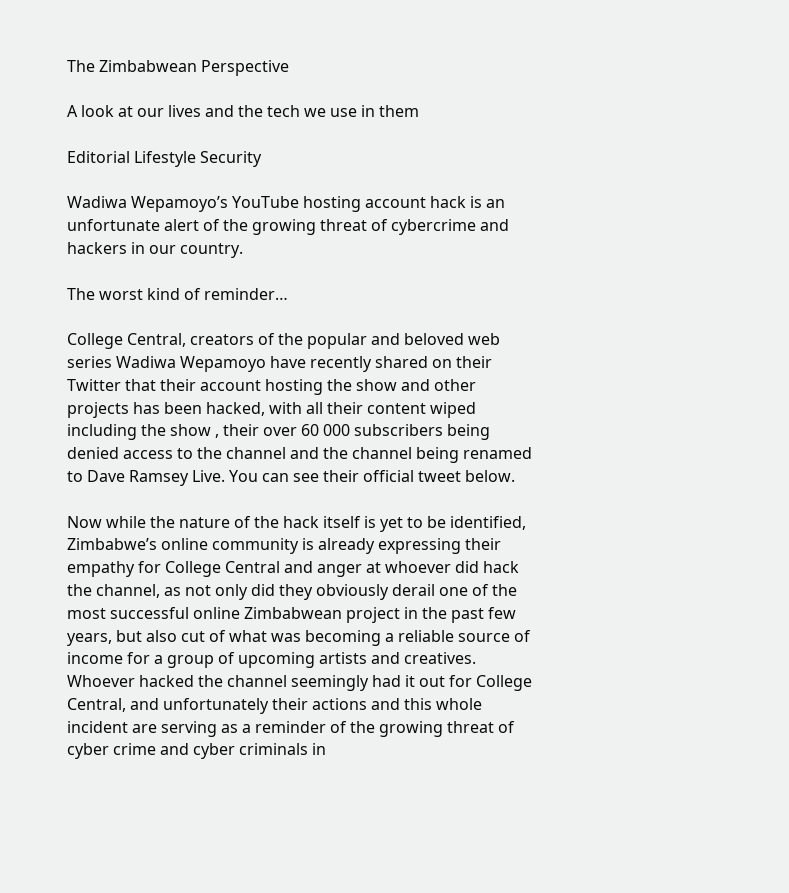The Zimbabwean Perspective

A look at our lives and the tech we use in them

Editorial Lifestyle Security

Wadiwa Wepamoyo’s YouTube hosting account hack is an unfortunate alert of the growing threat of cybercrime and hackers in our country.

The worst kind of reminder…

College Central, creators of the popular and beloved web series Wadiwa Wepamoyo have recently shared on their Twitter that their account hosting the show and other projects has been hacked, with all their content wiped including the show , their over 60 000 subscribers being denied access to the channel and the channel being renamed to Dave Ramsey Live. You can see their official tweet below.

Now while the nature of the hack itself is yet to be identified, Zimbabwe’s online community is already expressing their empathy for College Central and anger at whoever did hack the channel, as not only did they obviously derail one of the most successful online Zimbabwean project in the past few years, but also cut of what was becoming a reliable source of income for a group of upcoming artists and creatives. Whoever hacked the channel seemingly had it out for College Central, and unfortunately their actions and this whole incident are serving as a reminder of the growing threat of cyber crime and cyber criminals in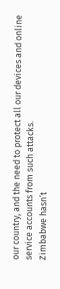our country, and the need to protect all our devices and online service accounts from such attacks.
Zimbabwe hasn’t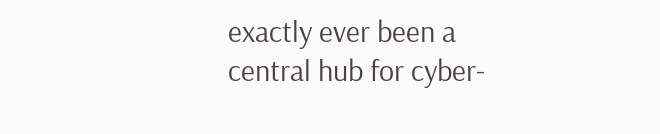exactly ever been a central hub for cyber-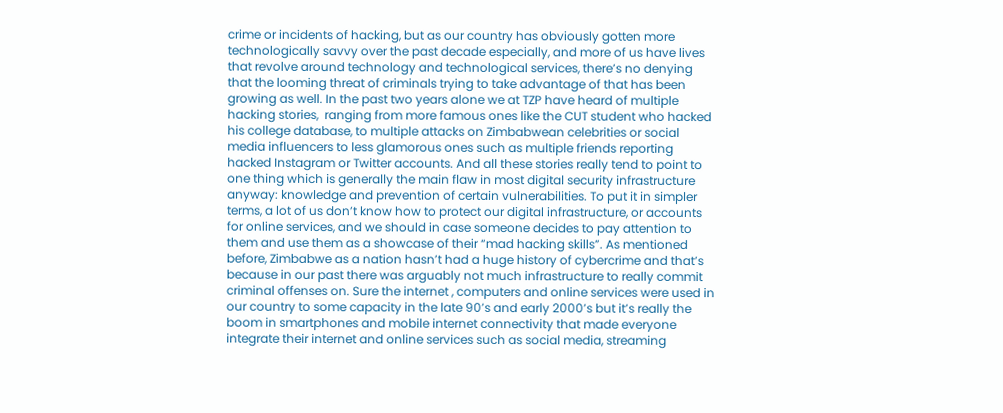crime or incidents of hacking, but as our country has obviously gotten more technologically savvy over the past decade especially, and more of us have lives that revolve around technology and technological services, there’s no denying that the looming threat of criminals trying to take advantage of that has been growing as well. In the past two years alone we at TZP have heard of multiple hacking stories,  ranging from more famous ones like the CUT student who hacked his college database, to multiple attacks on Zimbabwean celebrities or social media influencers to less glamorous ones such as multiple friends reporting hacked Instagram or Twitter accounts. And all these stories really tend to point to one thing which is generally the main flaw in most digital security infrastructure anyway: knowledge and prevention of certain vulnerabilities. To put it in simpler terms, a lot of us don’t know how to protect our digital infrastructure, or accounts for online services, and we should in case someone decides to pay attention to them and use them as a showcase of their “mad hacking skills”. As mentioned before, Zimbabwe as a nation hasn’t had a huge history of cybercrime and that’s because in our past there was arguably not much infrastructure to really commit criminal offenses on. Sure the internet , computers and online services were used in our country to some capacity in the late 90’s and early 2000’s but it’s really the boom in smartphones and mobile internet connectivity that made everyone integrate their internet and online services such as social media, streaming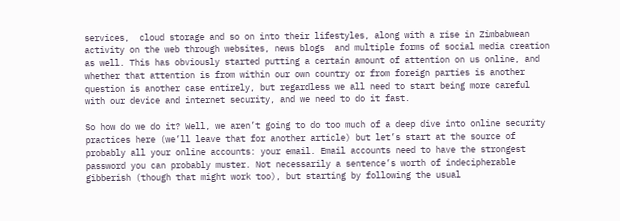services,  cloud storage and so on into their lifestyles, along with a rise in Zimbabwean activity on the web through websites, news blogs  and multiple forms of social media creation as well. This has obviously started putting a certain amount of attention on us online, and whether that attention is from within our own country or from foreign parties is another question is another case entirely, but regardless we all need to start being more careful with our device and internet security, and we need to do it fast.

So how do we do it? Well, we aren’t going to do too much of a deep dive into online security practices here (we’ll leave that for another article) but let’s start at the source of probably all your online accounts: your email. Email accounts need to have the strongest password you can probably muster. Not necessarily a sentence’s worth of indecipherable gibberish (though that might work too), but starting by following the usual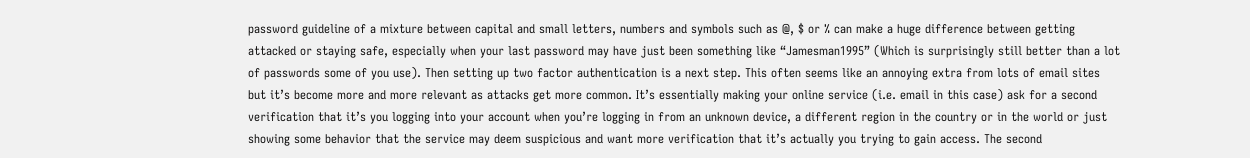password guideline of a mixture between capital and small letters, numbers and symbols such as @, $ or % can make a huge difference between getting attacked or staying safe, especially when your last password may have just been something like “Jamesman1995” (Which is surprisingly still better than a lot of passwords some of you use). Then setting up two factor authentication is a next step. This often seems like an annoying extra from lots of email sites but it’s become more and more relevant as attacks get more common. It’s essentially making your online service (i.e. email in this case) ask for a second verification that it’s you logging into your account when you’re logging in from an unknown device, a different region in the country or in the world or just showing some behavior that the service may deem suspicious and want more verification that it’s actually you trying to gain access. The second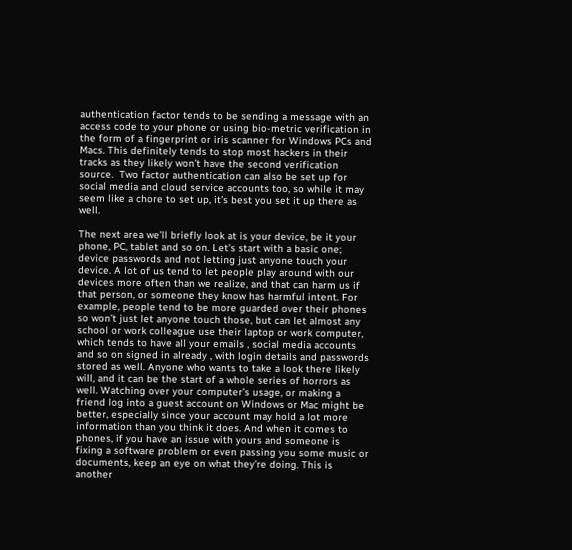authentication factor tends to be sending a message with an access code to your phone or using bio-metric verification in the form of a fingerprint or iris scanner for Windows PCs and Macs. This definitely tends to stop most hackers in their tracks as they likely won’t have the second verification source.  Two factor authentication can also be set up for social media and cloud service accounts too, so while it may seem like a chore to set up, it’s best you set it up there as well.

The next area we’ll briefly look at is your device, be it your phone, PC, tablet and so on. Let’s start with a basic one; device passwords and not letting just anyone touch your device. A lot of us tend to let people play around with our devices more often than we realize, and that can harm us if that person, or someone they know has harmful intent. For example, people tend to be more guarded over their phones so won’t just let anyone touch those, but can let almost any school or work colleague use their laptop or work computer, which tends to have all your emails , social media accounts and so on signed in already , with login details and passwords stored as well. Anyone who wants to take a look there likely will, and it can be the start of a whole series of horrors as well. Watching over your computer’s usage, or making a friend log into a guest account on Windows or Mac might be better, especially since your account may hold a lot more information than you think it does. And when it comes to phones, if you have an issue with yours and someone is fixing a software problem or even passing you some music or documents, keep an eye on what they’re doing. This is another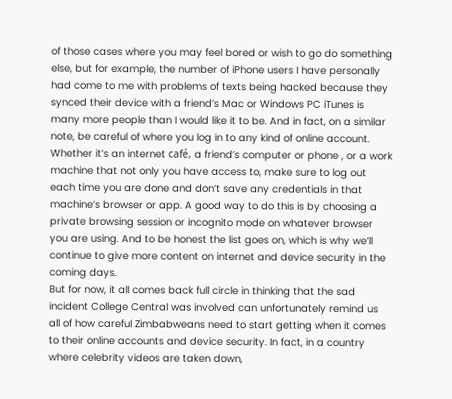of those cases where you may feel bored or wish to go do something else, but for example, the number of iPhone users I have personally had come to me with problems of texts being hacked because they synced their device with a friend’s Mac or Windows PC iTunes is many more people than I would like it to be. And in fact, on a similar note, be careful of where you log in to any kind of online account. Whether it’s an internet café, a friend’s computer or phone , or a work machine that not only you have access to, make sure to log out each time you are done and don’t save any credentials in that machine’s browser or app. A good way to do this is by choosing a private browsing session or incognito mode on whatever browser you are using. And to be honest the list goes on, which is why we’ll continue to give more content on internet and device security in the coming days.
But for now, it all comes back full circle in thinking that the sad incident College Central was involved can unfortunately remind us all of how careful Zimbabweans need to start getting when it comes to their online accounts and device security. In fact, in a country where celebrity videos are taken down,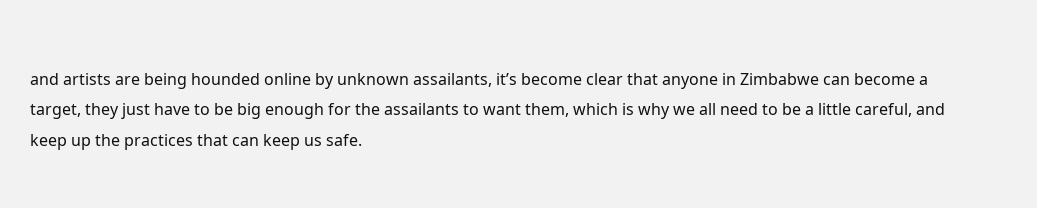and artists are being hounded online by unknown assailants, it’s become clear that anyone in Zimbabwe can become a target, they just have to be big enough for the assailants to want them, which is why we all need to be a little careful, and keep up the practices that can keep us safe.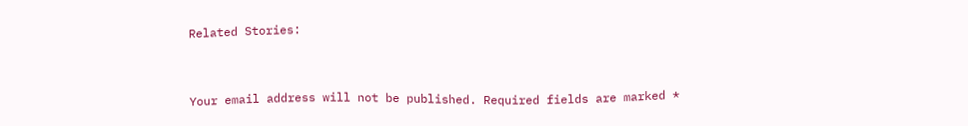Related Stories:


Your email address will not be published. Required fields are marked *